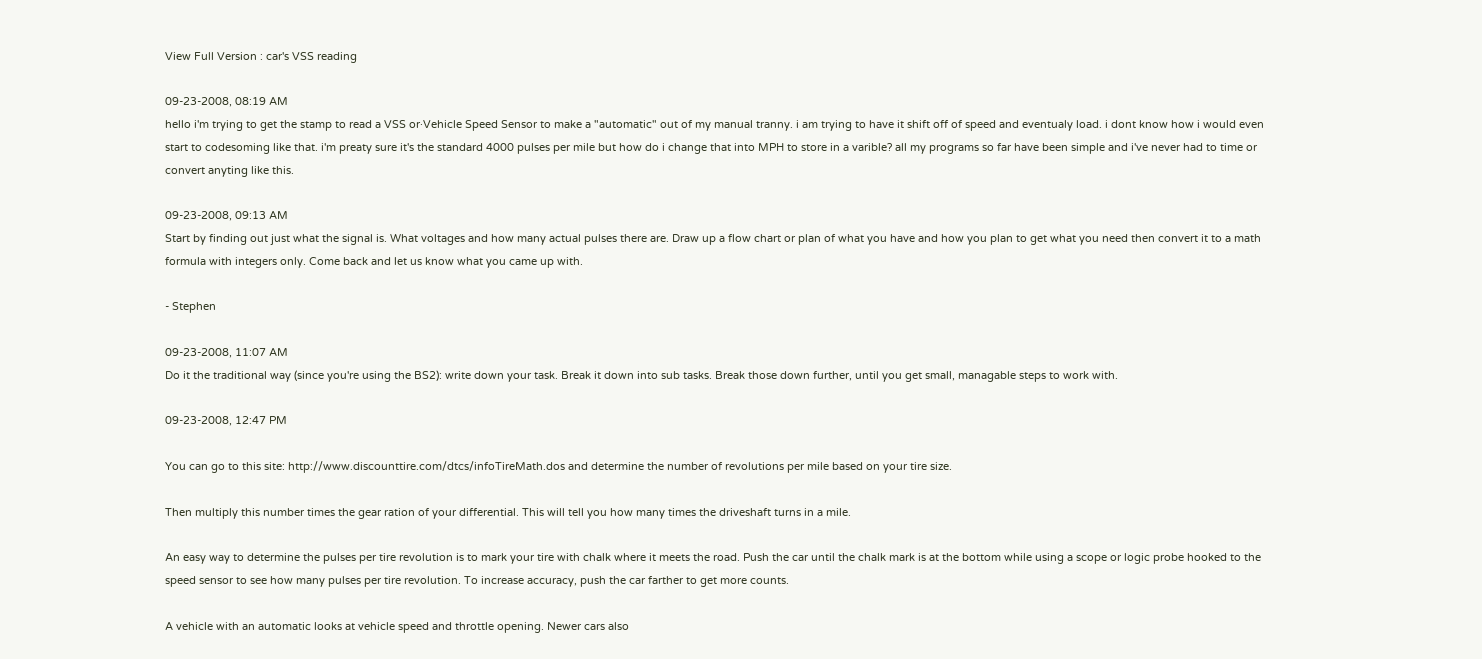View Full Version : car's VSS reading

09-23-2008, 08:19 AM
hello i'm trying to get the stamp to read a VSS or·Vehicle Speed Sensor to make a "automatic" out of my manual tranny. i am trying to have it shift off of speed and eventualy load. i dont know how i would even start to codesoming like that. i'm preaty sure it's the standard 4000 pulses per mile but how do i change that into MPH to store in a varible? all my programs so far have been simple and i've never had to time or convert anyting like this.

09-23-2008, 09:13 AM
Start by finding out just what the signal is. What voltages and how many actual pulses there are. Draw up a flow chart or plan of what you have and how you plan to get what you need then convert it to a math formula with integers only. Come back and let us know what you came up with.

- Stephen

09-23-2008, 11:07 AM
Do it the traditional way (since you're using the BS2): write down your task. Break it down into sub tasks. Break those down further, until you get small, managable steps to work with.

09-23-2008, 12:47 PM

You can go to this site: http://www.discounttire.com/dtcs/infoTireMath.dos and determine the number of revolutions per mile based on your tire size.

Then multiply this number times the gear ration of your differential. This will tell you how many times the driveshaft turns in a mile.

An easy way to determine the pulses per tire revolution is to mark your tire with chalk where it meets the road. Push the car until the chalk mark is at the bottom while using a scope or logic probe hooked to the speed sensor to see how many pulses per tire revolution. To increase accuracy, push the car farther to get more counts.

A vehicle with an automatic looks at vehicle speed and throttle opening. Newer cars also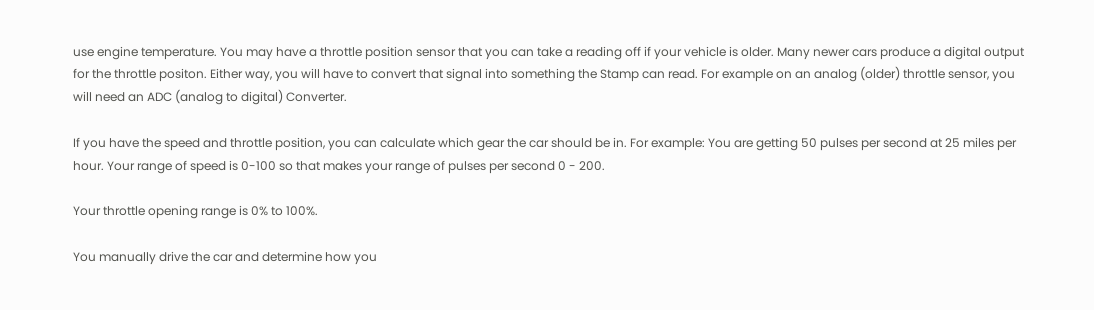use engine temperature. You may have a throttle position sensor that you can take a reading off if your vehicle is older. Many newer cars produce a digital output for the throttle positon. Either way, you will have to convert that signal into something the Stamp can read. For example on an analog (older) throttle sensor, you will need an ADC (analog to digital) Converter.

If you have the speed and throttle position, you can calculate which gear the car should be in. For example: You are getting 50 pulses per second at 25 miles per hour. Your range of speed is 0-100 so that makes your range of pulses per second 0 - 200.

Your throttle opening range is 0% to 100%.

You manually drive the car and determine how you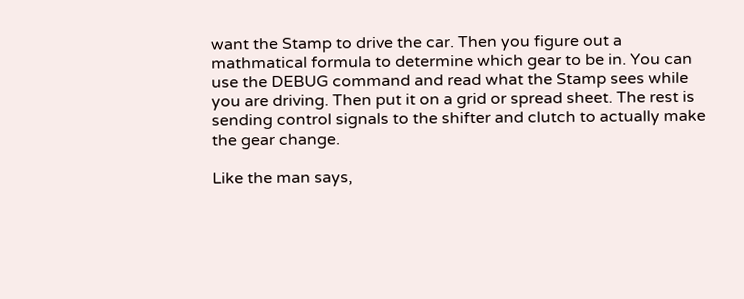want the Stamp to drive the car. Then you figure out a mathmatical formula to determine which gear to be in. You can use the DEBUG command and read what the Stamp sees while you are driving. Then put it on a grid or spread sheet. The rest is sending control signals to the shifter and clutch to actually make the gear change.

Like the man says,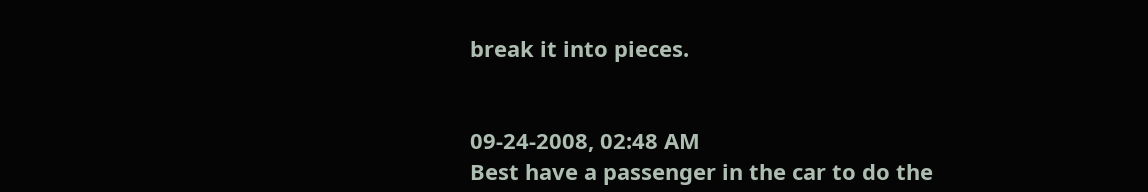break it into pieces.


09-24-2008, 02:48 AM
Best have a passenger in the car to do the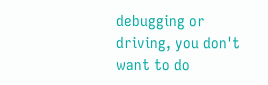debugging or driving, you don't want to do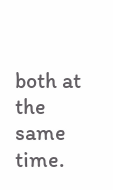both at the same time.